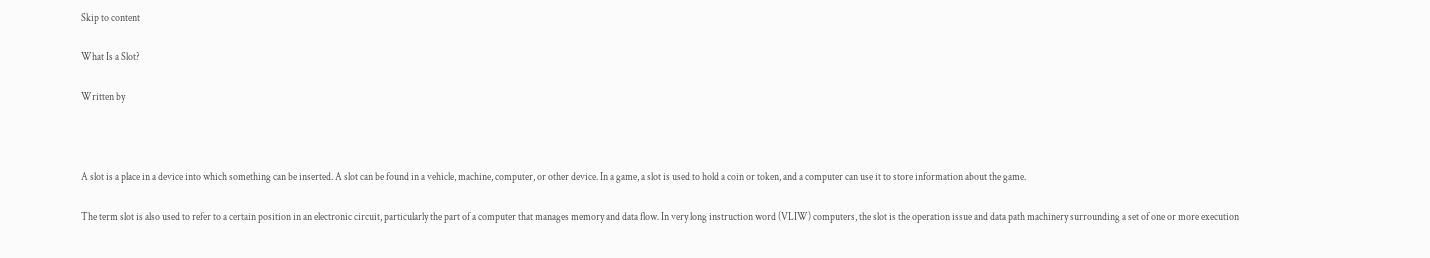Skip to content

What Is a Slot?

Written by



A slot is a place in a device into which something can be inserted. A slot can be found in a vehicle, machine, computer, or other device. In a game, a slot is used to hold a coin or token, and a computer can use it to store information about the game.

The term slot is also used to refer to a certain position in an electronic circuit, particularly the part of a computer that manages memory and data flow. In very long instruction word (VLIW) computers, the slot is the operation issue and data path machinery surrounding a set of one or more execution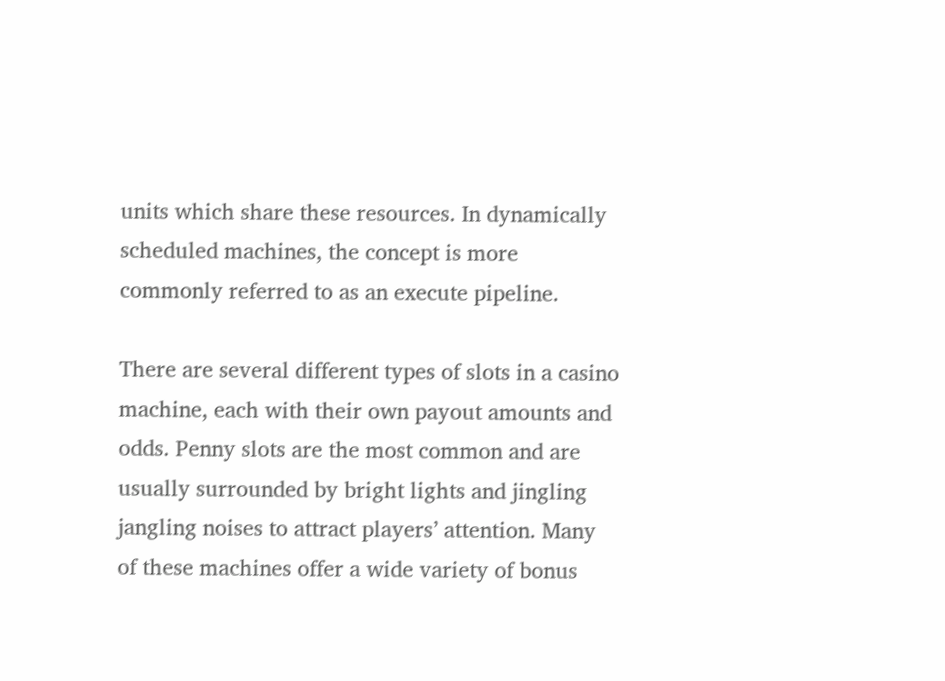units which share these resources. In dynamically scheduled machines, the concept is more commonly referred to as an execute pipeline.

There are several different types of slots in a casino machine, each with their own payout amounts and odds. Penny slots are the most common and are usually surrounded by bright lights and jingling jangling noises to attract players’ attention. Many of these machines offer a wide variety of bonus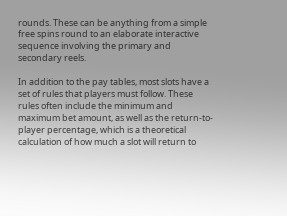rounds. These can be anything from a simple free spins round to an elaborate interactive sequence involving the primary and secondary reels.

In addition to the pay tables, most slots have a set of rules that players must follow. These rules often include the minimum and maximum bet amount, as well as the return-to-player percentage, which is a theoretical calculation of how much a slot will return to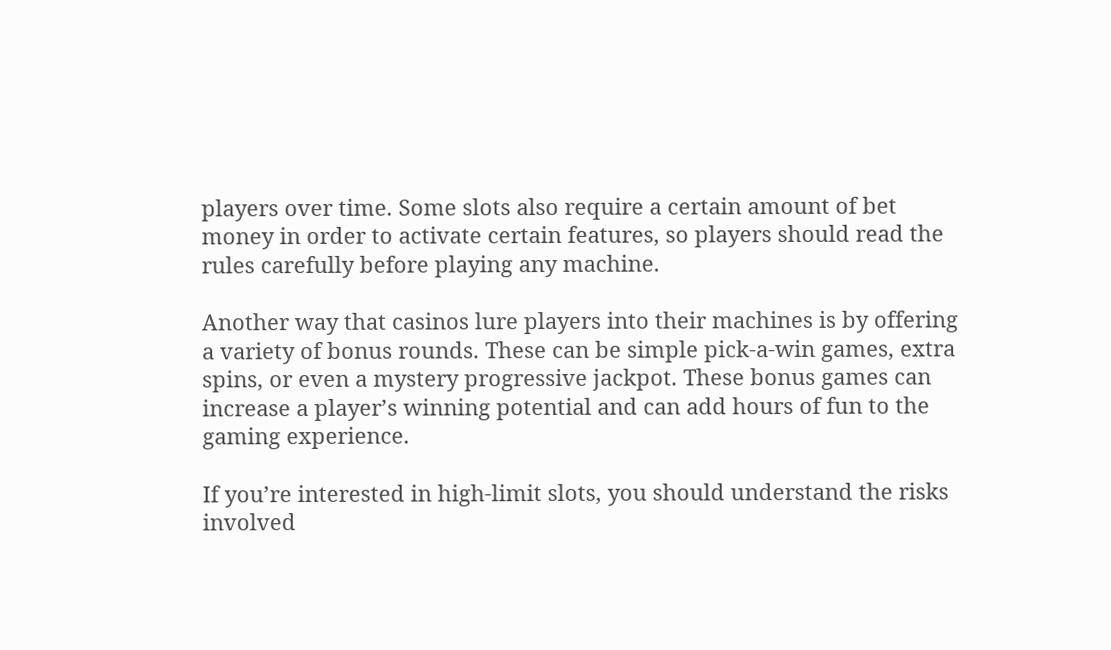players over time. Some slots also require a certain amount of bet money in order to activate certain features, so players should read the rules carefully before playing any machine.

Another way that casinos lure players into their machines is by offering a variety of bonus rounds. These can be simple pick-a-win games, extra spins, or even a mystery progressive jackpot. These bonus games can increase a player’s winning potential and can add hours of fun to the gaming experience.

If you’re interested in high-limit slots, you should understand the risks involved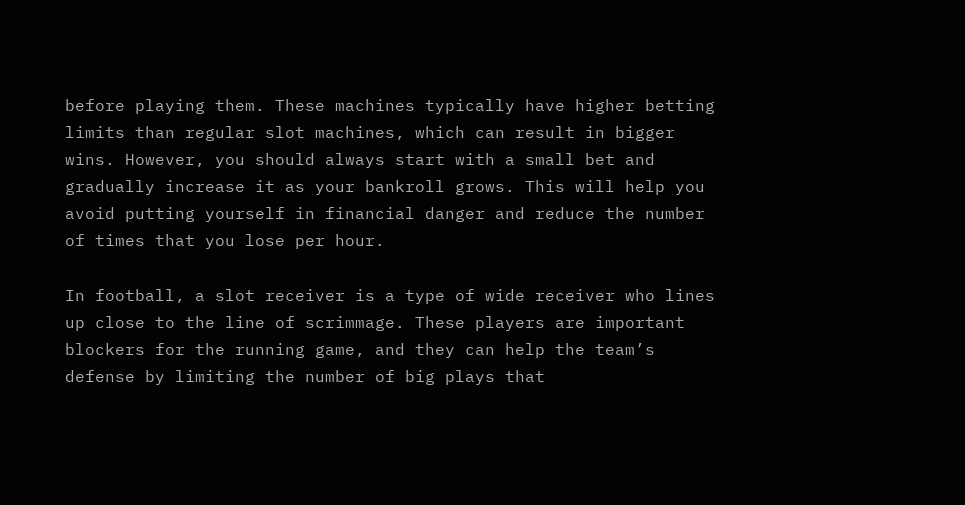before playing them. These machines typically have higher betting limits than regular slot machines, which can result in bigger wins. However, you should always start with a small bet and gradually increase it as your bankroll grows. This will help you avoid putting yourself in financial danger and reduce the number of times that you lose per hour.

In football, a slot receiver is a type of wide receiver who lines up close to the line of scrimmage. These players are important blockers for the running game, and they can help the team’s defense by limiting the number of big plays that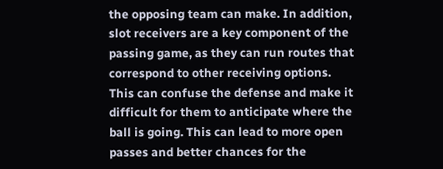the opposing team can make. In addition, slot receivers are a key component of the passing game, as they can run routes that correspond to other receiving options. This can confuse the defense and make it difficult for them to anticipate where the ball is going. This can lead to more open passes and better chances for the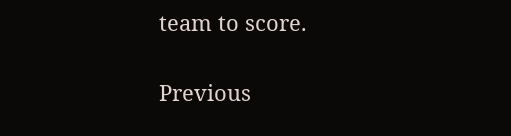team to score.

Previous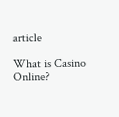article

What is Casino Online?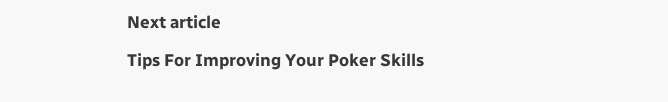Next article

Tips For Improving Your Poker Skills